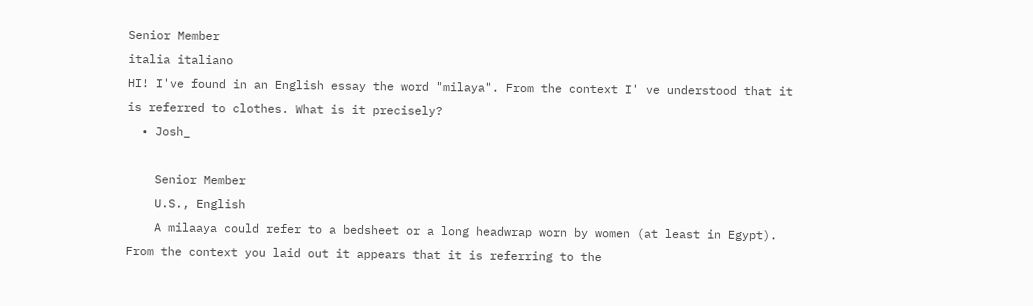Senior Member
italia italiano
HI! I've found in an English essay the word "milaya". From the context I' ve understood that it is referred to clothes. What is it precisely?
  • Josh_

    Senior Member
    U.S., English
    A milaaya could refer to a bedsheet or a long headwrap worn by women (at least in Egypt). From the context you laid out it appears that it is referring to the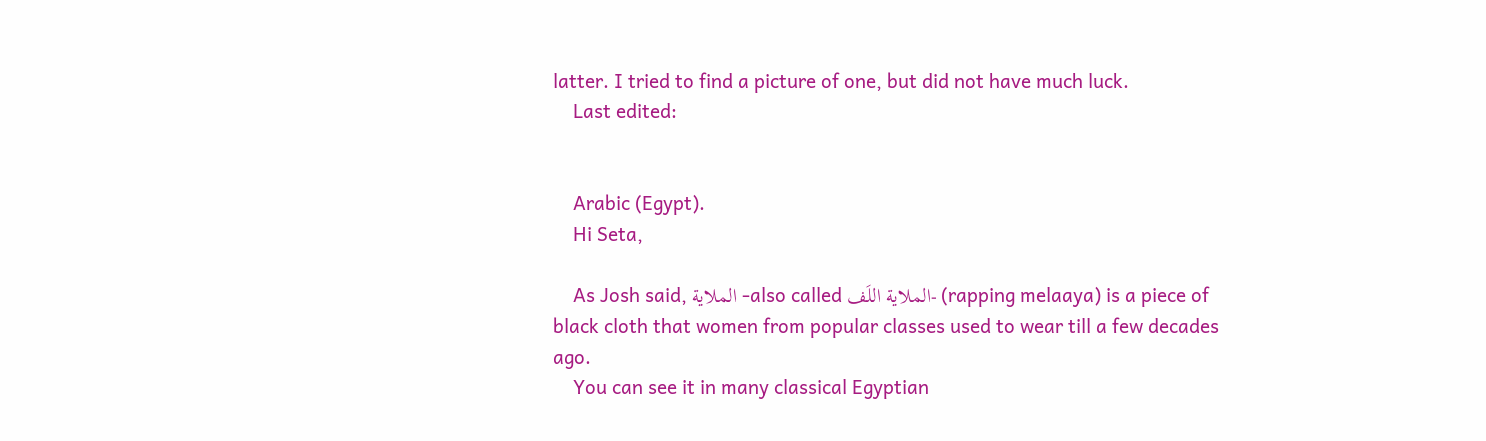latter. I tried to find a picture of one, but did not have much luck.
    Last edited:


    Arabic (Egypt).
    Hi Seta,

    As Josh said, الملاية -also called الملاية اللَف- (rapping melaaya) is a piece of black cloth that women from popular classes used to wear till a few decades ago.
    You can see it in many classical Egyptian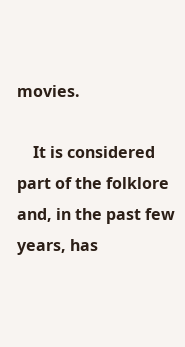movies.

    It is considered part of the folklore and, in the past few years, has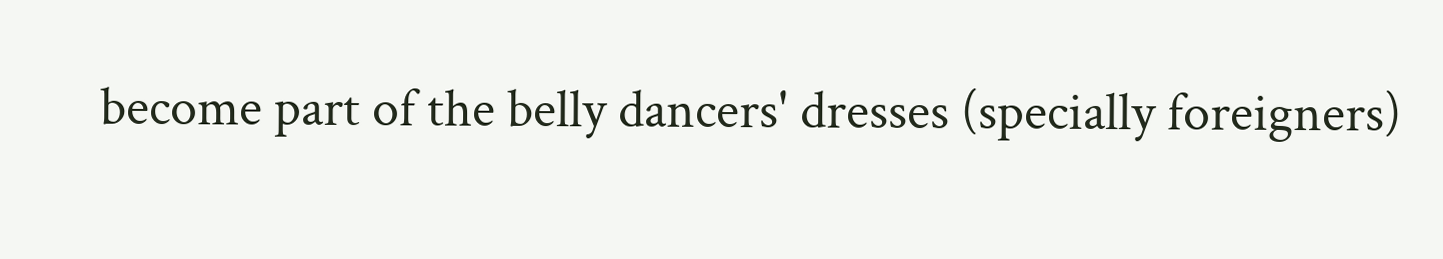become part of the belly dancers' dresses (specially foreigners)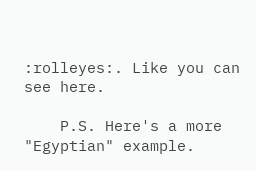:rolleyes:. Like you can see here.

    P.S. Here's a more "Egyptian" example.